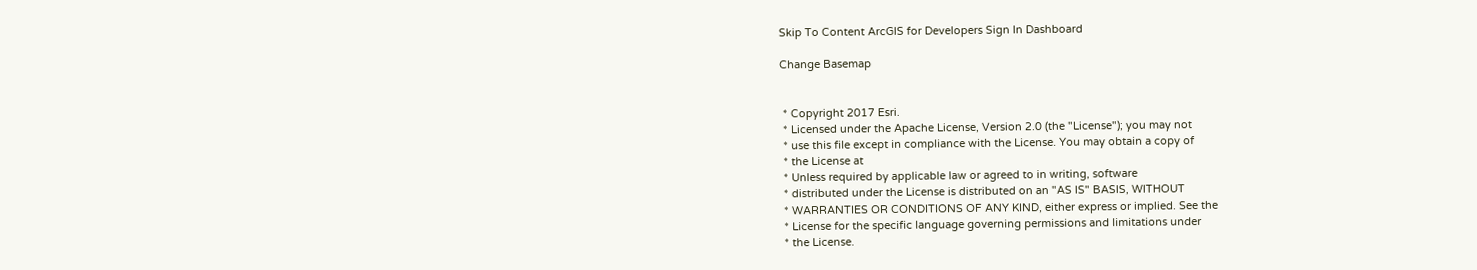Skip To Content ArcGIS for Developers Sign In Dashboard

Change Basemap


 * Copyright 2017 Esri.
 * Licensed under the Apache License, Version 2.0 (the "License"); you may not
 * use this file except in compliance with the License. You may obtain a copy of
 * the License at
 * Unless required by applicable law or agreed to in writing, software
 * distributed under the License is distributed on an "AS IS" BASIS, WITHOUT
 * WARRANTIES OR CONDITIONS OF ANY KIND, either express or implied. See the
 * License for the specific language governing permissions and limitations under
 * the License.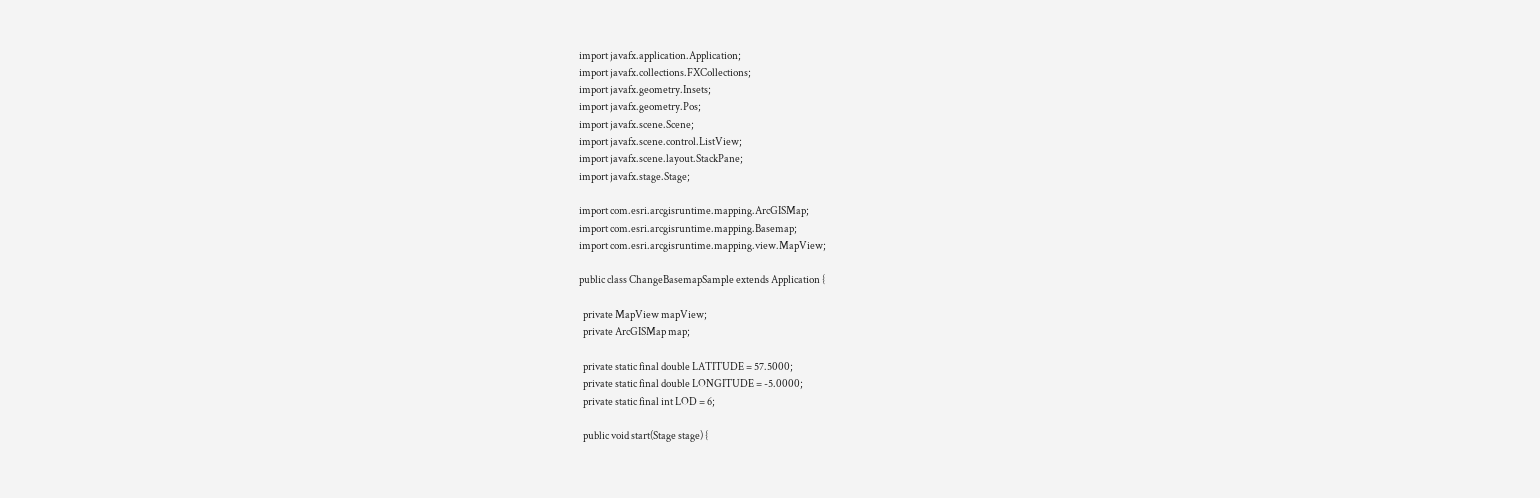import javafx.application.Application;
import javafx.collections.FXCollections;
import javafx.geometry.Insets;
import javafx.geometry.Pos;
import javafx.scene.Scene;
import javafx.scene.control.ListView;
import javafx.scene.layout.StackPane;
import javafx.stage.Stage;

import com.esri.arcgisruntime.mapping.ArcGISMap;
import com.esri.arcgisruntime.mapping.Basemap;
import com.esri.arcgisruntime.mapping.view.MapView;

public class ChangeBasemapSample extends Application {

  private MapView mapView;
  private ArcGISMap map;

  private static final double LATITUDE = 57.5000;
  private static final double LONGITUDE = -5.0000;
  private static final int LOD = 6;

  public void start(Stage stage) {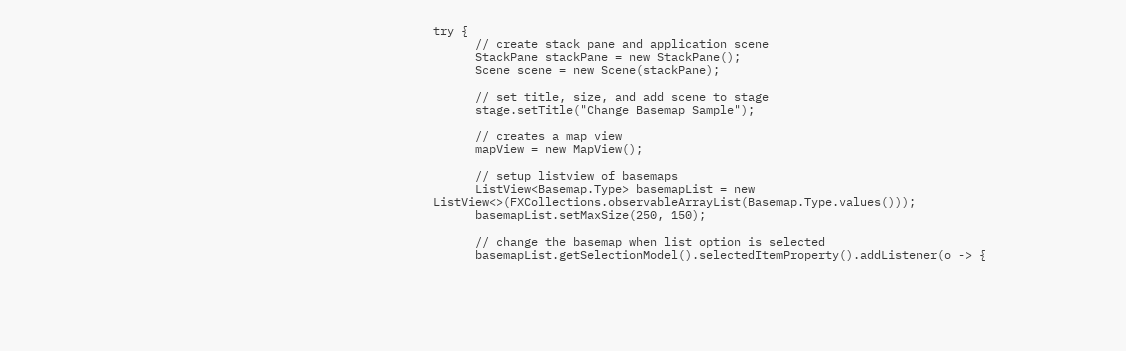try {
      // create stack pane and application scene
      StackPane stackPane = new StackPane();
      Scene scene = new Scene(stackPane);

      // set title, size, and add scene to stage
      stage.setTitle("Change Basemap Sample");

      // creates a map view
      mapView = new MapView();

      // setup listview of basemaps
      ListView<Basemap.Type> basemapList = new ListView<>(FXCollections.observableArrayList(Basemap.Type.values()));
      basemapList.setMaxSize(250, 150);

      // change the basemap when list option is selected
      basemapList.getSelectionModel().selectedItemProperty().addListener(o -> {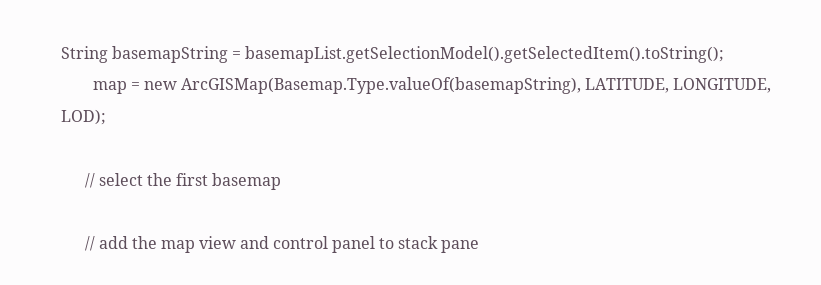String basemapString = basemapList.getSelectionModel().getSelectedItem().toString();
        map = new ArcGISMap(Basemap.Type.valueOf(basemapString), LATITUDE, LONGITUDE, LOD);

      // select the first basemap

      // add the map view and control panel to stack pane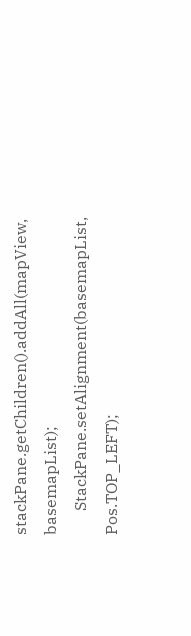stackPane.getChildren().addAll(mapView, basemapList);
      StackPane.setAlignment(basemapList, Pos.TOP_LEFT);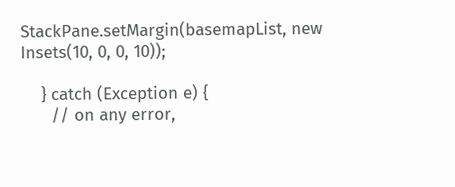StackPane.setMargin(basemapList, new Insets(10, 0, 0, 10));

    } catch (Exception e) {
      // on any error,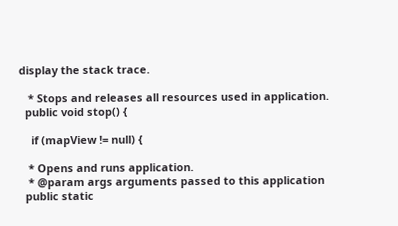display the stack trace.

   * Stops and releases all resources used in application.
  public void stop() {

    if (mapView != null) {

   * Opens and runs application.
   * @param args arguments passed to this application
  public static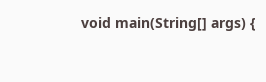void main(String[] args) {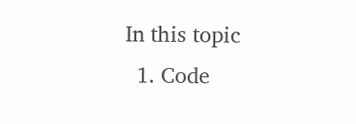In this topic
  1. Code